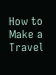How to Make a Travel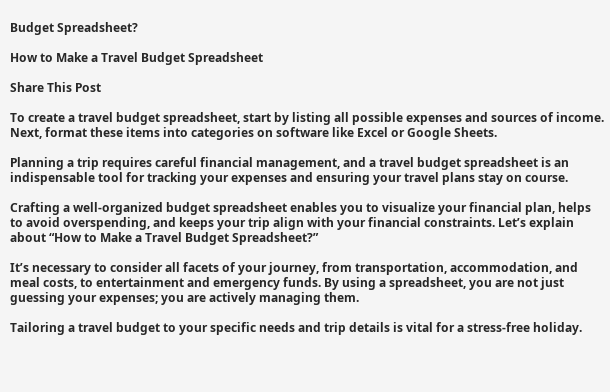Budget Spreadsheet?

How to Make a Travel Budget Spreadsheet

Share This Post

To create a travel budget spreadsheet, start by listing all possible expenses and sources of income. Next, format these items into categories on software like Excel or Google Sheets.

Planning a trip requires careful financial management, and a travel budget spreadsheet is an indispensable tool for tracking your expenses and ensuring your travel plans stay on course.

Crafting a well-organized budget spreadsheet enables you to visualize your financial plan, helps to avoid overspending, and keeps your trip align with your financial constraints. Let’s explain about “How to Make a Travel Budget Spreadsheet?”

It’s necessary to consider all facets of your journey, from transportation, accommodation, and meal costs, to entertainment and emergency funds. By using a spreadsheet, you are not just guessing your expenses; you are actively managing them.

Tailoring a travel budget to your specific needs and trip details is vital for a stress-free holiday.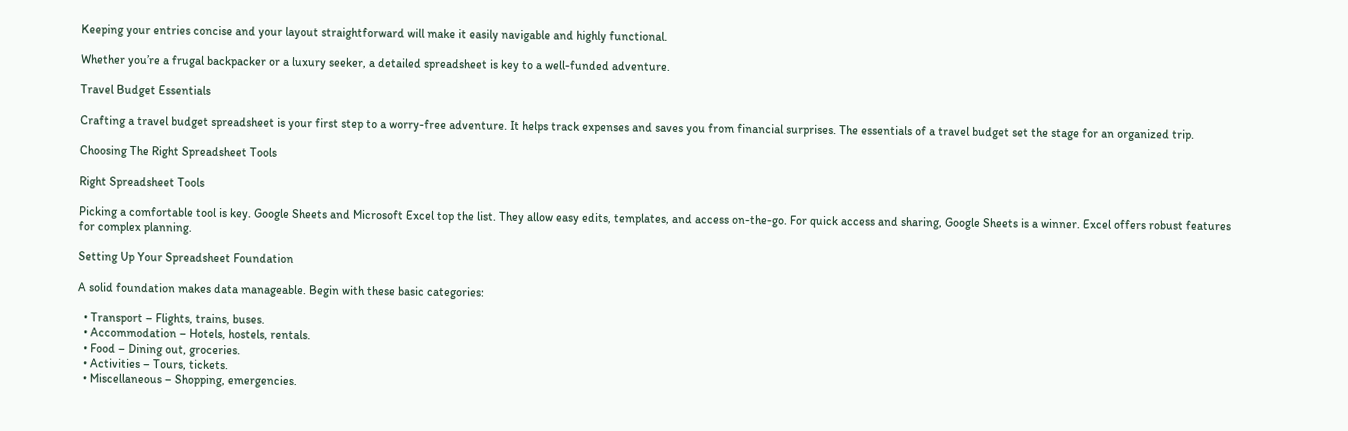Keeping your entries concise and your layout straightforward will make it easily navigable and highly functional.

Whether you’re a frugal backpacker or a luxury seeker, a detailed spreadsheet is key to a well-funded adventure.

Travel Budget Essentials

Crafting a travel budget spreadsheet is your first step to a worry-free adventure. It helps track expenses and saves you from financial surprises. The essentials of a travel budget set the stage for an organized trip.

Choosing The Right Spreadsheet Tools

Right Spreadsheet Tools

Picking a comfortable tool is key. Google Sheets and Microsoft Excel top the list. They allow easy edits, templates, and access on-the-go. For quick access and sharing, Google Sheets is a winner. Excel offers robust features for complex planning.

Setting Up Your Spreadsheet Foundation

A solid foundation makes data manageable. Begin with these basic categories:

  • Transport – Flights, trains, buses.
  • Accommodation – Hotels, hostels, rentals.
  • Food – Dining out, groceries.
  • Activities – Tours, tickets.
  • Miscellaneous – Shopping, emergencies.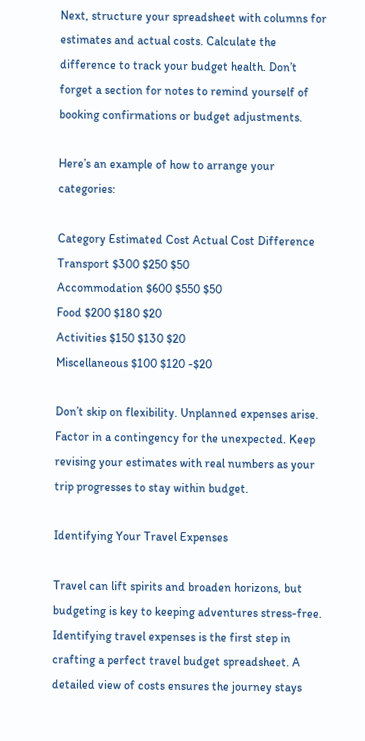Next, structure your spreadsheet with columns for estimates and actual costs. Calculate the difference to track your budget health. Don’t forget a section for notes to remind yourself of booking confirmations or budget adjustments.

Here’s an example of how to arrange your categories:

Category Estimated Cost Actual Cost Difference
Transport $300 $250 $50
Accommodation $600 $550 $50
Food $200 $180 $20
Activities $150 $130 $20
Miscellaneous $100 $120 -$20

Don’t skip on flexibility. Unplanned expenses arise. Factor in a contingency for the unexpected. Keep revising your estimates with real numbers as your trip progresses to stay within budget.

Identifying Your Travel Expenses

Travel can lift spirits and broaden horizons, but budgeting is key to keeping adventures stress-free. Identifying travel expenses is the first step in crafting a perfect travel budget spreadsheet. A detailed view of costs ensures the journey stays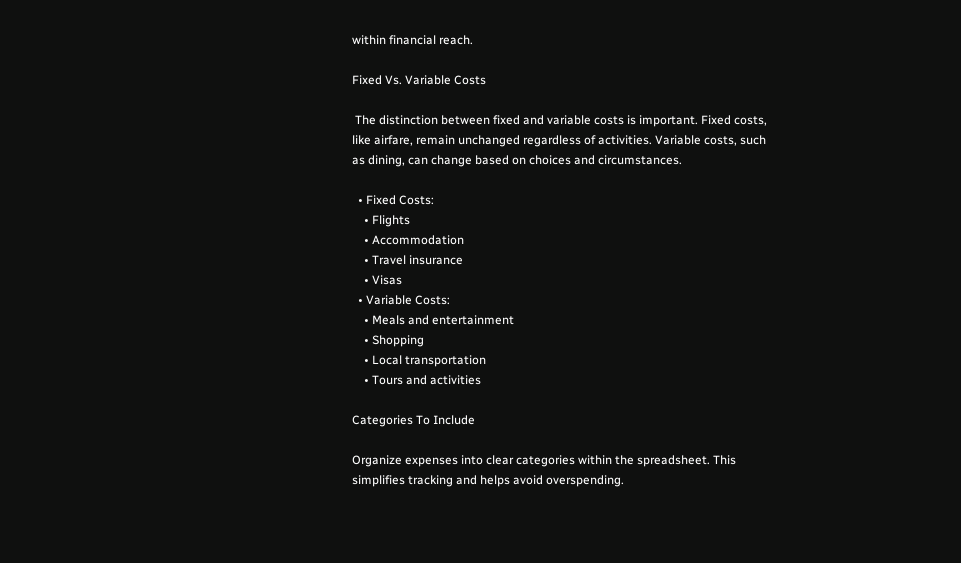within financial reach.

Fixed Vs. Variable Costs

 The distinction between fixed and variable costs is important. Fixed costs, like airfare, remain unchanged regardless of activities. Variable costs, such as dining, can change based on choices and circumstances.

  • Fixed Costs:
    • Flights
    • Accommodation
    • Travel insurance
    • Visas
  • Variable Costs:
    • Meals and entertainment
    • Shopping
    • Local transportation
    • Tours and activities

Categories To Include

Organize expenses into clear categories within the spreadsheet. This simplifies tracking and helps avoid overspending.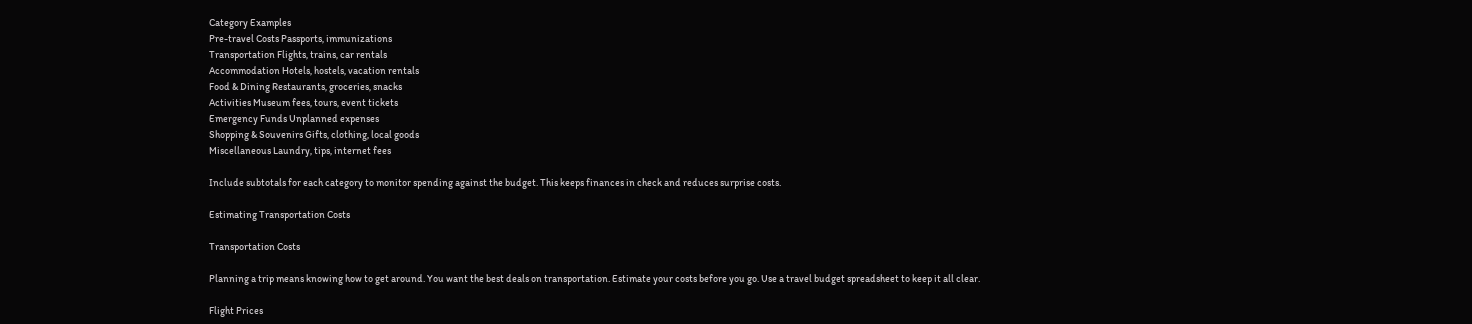Category Examples
Pre-travel Costs Passports, immunizations
Transportation Flights, trains, car rentals
Accommodation Hotels, hostels, vacation rentals
Food & Dining Restaurants, groceries, snacks
Activities Museum fees, tours, event tickets
Emergency Funds Unplanned expenses
Shopping & Souvenirs Gifts, clothing, local goods
Miscellaneous Laundry, tips, internet fees

Include subtotals for each category to monitor spending against the budget. This keeps finances in check and reduces surprise costs.

Estimating Transportation Costs

Transportation Costs

Planning a trip means knowing how to get around. You want the best deals on transportation. Estimate your costs before you go. Use a travel budget spreadsheet to keep it all clear.

Flight Prices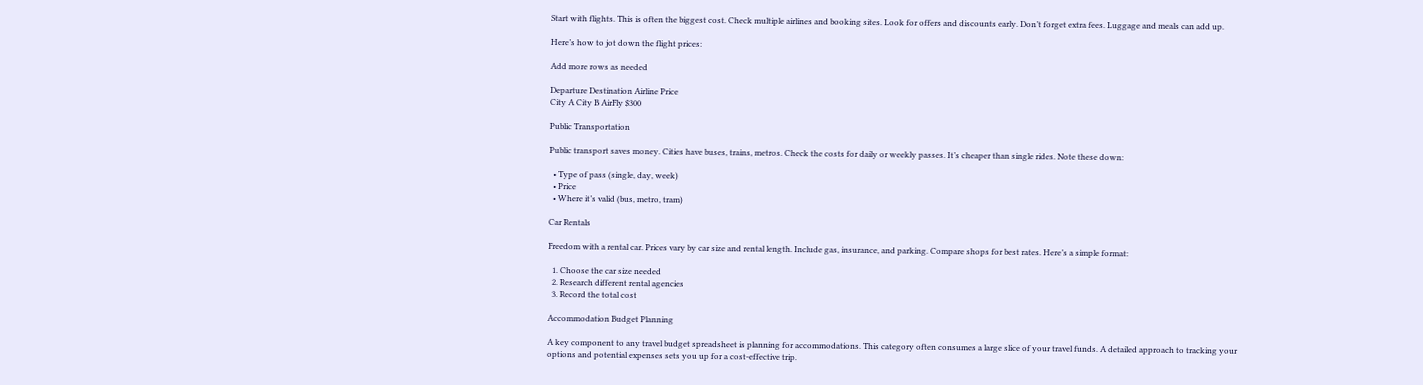Start with flights. This is often the biggest cost. Check multiple airlines and booking sites. Look for offers and discounts early. Don’t forget extra fees. Luggage and meals can add up.

Here’s how to jot down the flight prices:

Add more rows as needed

Departure Destination Airline Price
City A City B AirFly $300

Public Transportation

Public transport saves money. Cities have buses, trains, metros. Check the costs for daily or weekly passes. It’s cheaper than single rides. Note these down:

  • Type of pass (single, day, week)
  • Price
  • Where it’s valid (bus, metro, tram)

Car Rentals

Freedom with a rental car. Prices vary by car size and rental length. Include gas, insurance, and parking. Compare shops for best rates. Here’s a simple format:

  1. Choose the car size needed
  2. Research different rental agencies
  3. Record the total cost

Accommodation Budget Planning

A key component to any travel budget spreadsheet is planning for accommodations. This category often consumes a large slice of your travel funds. A detailed approach to tracking your options and potential expenses sets you up for a cost-effective trip.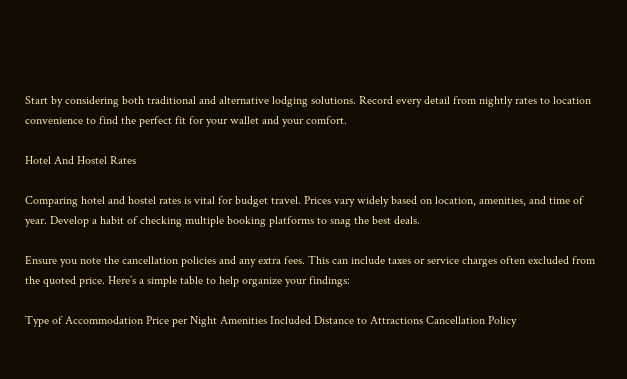Start by considering both traditional and alternative lodging solutions. Record every detail from nightly rates to location convenience to find the perfect fit for your wallet and your comfort.

Hotel And Hostel Rates

Comparing hotel and hostel rates is vital for budget travel. Prices vary widely based on location, amenities, and time of year. Develop a habit of checking multiple booking platforms to snag the best deals.

Ensure you note the cancellation policies and any extra fees. This can include taxes or service charges often excluded from the quoted price. Here’s a simple table to help organize your findings:

Type of Accommodation Price per Night Amenities Included Distance to Attractions Cancellation Policy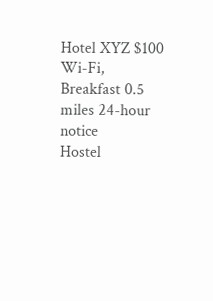Hotel XYZ $100 Wi-Fi, Breakfast 0.5 miles 24-hour notice
Hostel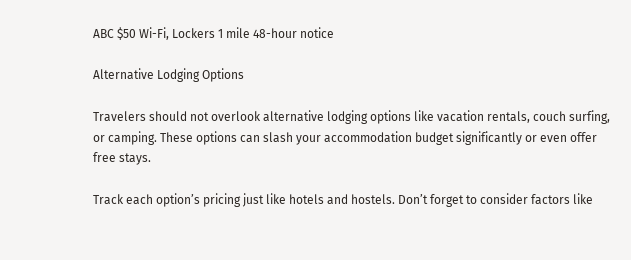ABC $50 Wi-Fi, Lockers 1 mile 48-hour notice

Alternative Lodging Options

Travelers should not overlook alternative lodging options like vacation rentals, couch surfing, or camping. These options can slash your accommodation budget significantly or even offer free stays.

Track each option’s pricing just like hotels and hostels. Don’t forget to consider factors like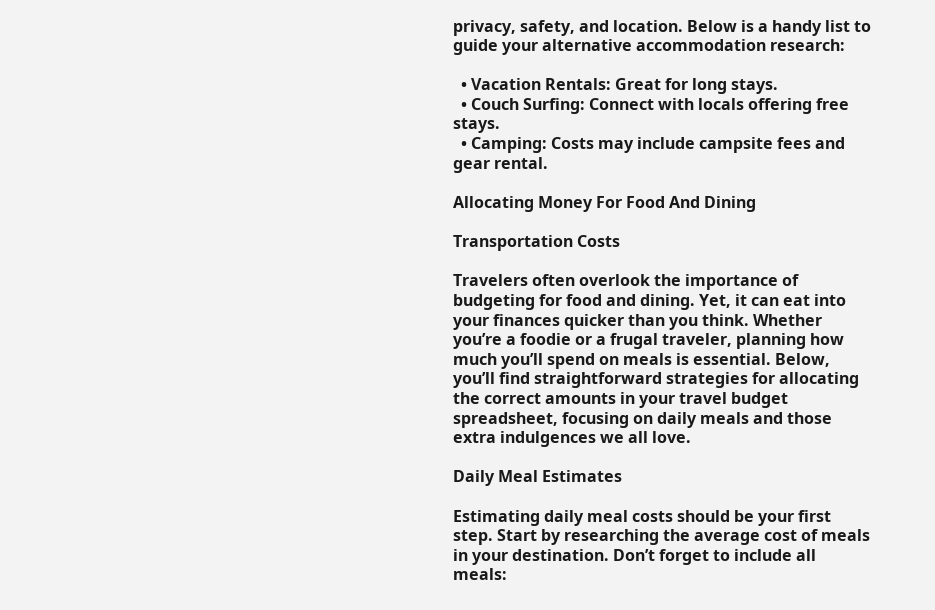privacy, safety, and location. Below is a handy list to guide your alternative accommodation research:

  • Vacation Rentals: Great for long stays.
  • Couch Surfing: Connect with locals offering free stays.
  • Camping: Costs may include campsite fees and gear rental.

Allocating Money For Food And Dining

Transportation Costs

Travelers often overlook the importance of budgeting for food and dining. Yet, it can eat into your finances quicker than you think. Whether you’re a foodie or a frugal traveler, planning how much you’ll spend on meals is essential. Below, you’ll find straightforward strategies for allocating the correct amounts in your travel budget spreadsheet, focusing on daily meals and those extra indulgences we all love.

Daily Meal Estimates

Estimating daily meal costs should be your first step. Start by researching the average cost of meals in your destination. Don’t forget to include all meals: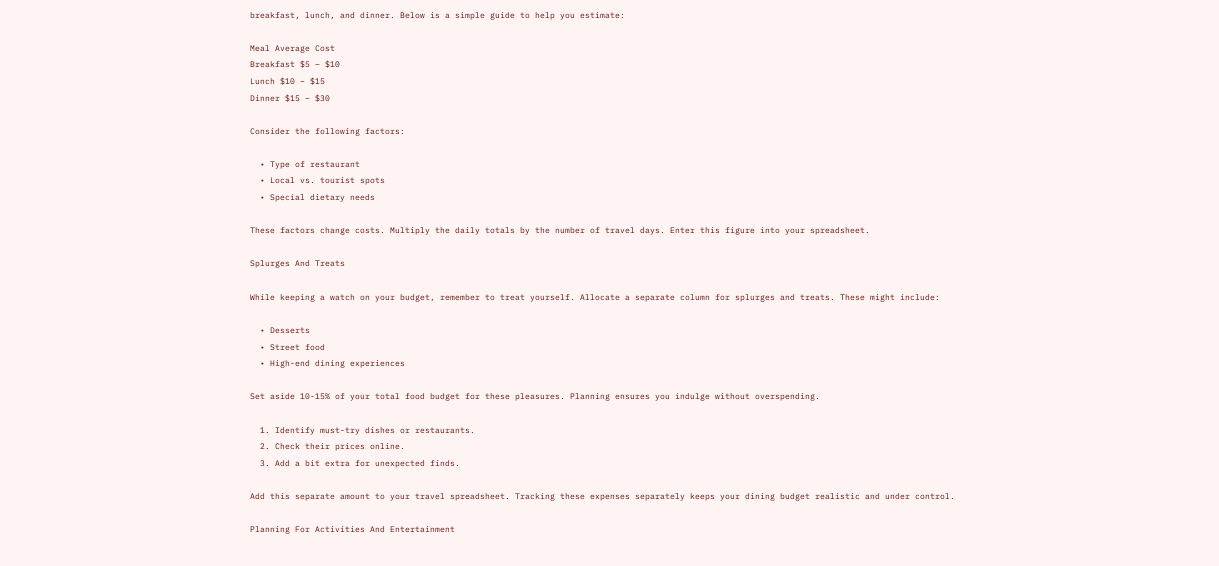breakfast, lunch, and dinner. Below is a simple guide to help you estimate:

Meal Average Cost
Breakfast $5 – $10
Lunch $10 – $15
Dinner $15 – $30

Consider the following factors:

  • Type of restaurant
  • Local vs. tourist spots
  • Special dietary needs

These factors change costs. Multiply the daily totals by the number of travel days. Enter this figure into your spreadsheet.

Splurges And Treats

While keeping a watch on your budget, remember to treat yourself. Allocate a separate column for splurges and treats. These might include:

  • Desserts
  • Street food
  • High-end dining experiences

Set aside 10-15% of your total food budget for these pleasures. Planning ensures you indulge without overspending.

  1. Identify must-try dishes or restaurants.
  2. Check their prices online.
  3. Add a bit extra for unexpected finds.

Add this separate amount to your travel spreadsheet. Tracking these expenses separately keeps your dining budget realistic and under control.

Planning For Activities And Entertainment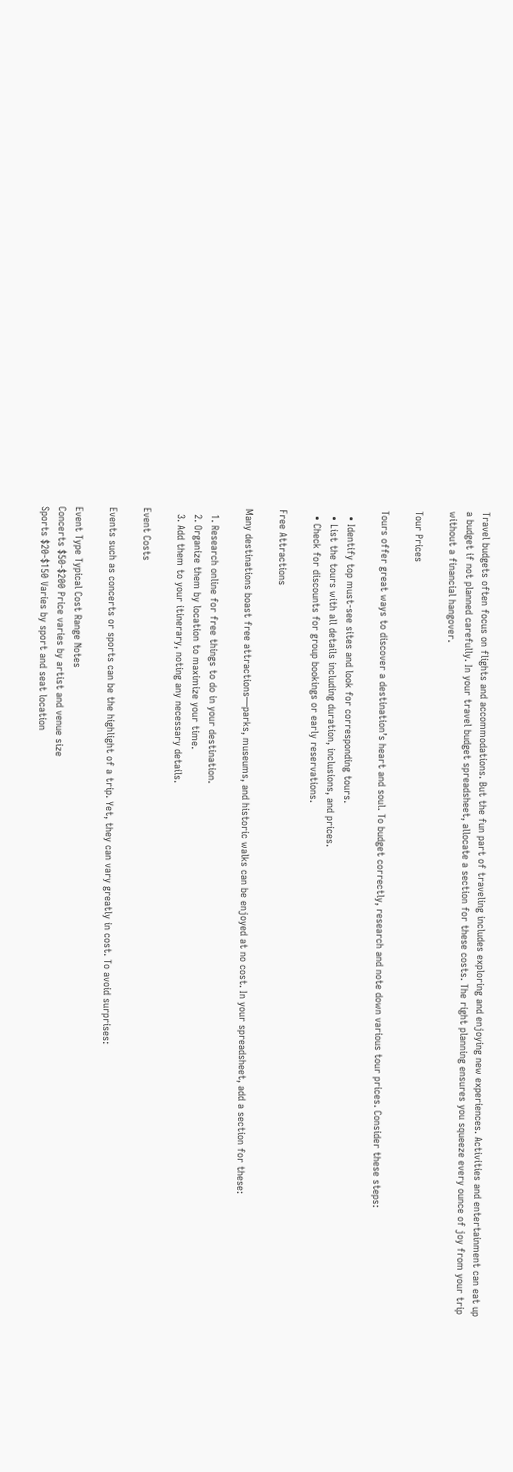Travel budgets often focus on flights and accommodations. But the fun part of traveling includes exploring and enjoying new experiences. Activities and entertainment can eat up a budget if not planned carefully. In your travel budget spreadsheet, allocate a section for these costs. The right planning ensures you squeeze every ounce of joy from your trip without a financial hangover.

Tour Prices

Tours offer great ways to discover a destination’s heart and soul. To budget correctly, research and note down various tour prices. Consider these steps:

  • Identify top must-see sites and look for corresponding tours.
  • List the tours with all details including duration, inclusions, and prices.
  • Check for discounts for group bookings or early reservations.

Free Attractions

Many destinations boast free attractions—parks, museums, and historic walks can be enjoyed at no cost. In your spreadsheet, add a section for these:

  1. Research online for free things to do in your destination.
  2. Organize them by location to maximize your time.
  3. Add them to your itinerary, noting any necessary details.

Event Costs

Events such as concerts or sports can be the highlight of a trip. Yet, they can vary greatly in cost. To avoid surprises:

Event Type Typical Cost Range Notes
Concerts $50-$200 Price varies by artist and venue size
Sports $20-$150 Varies by sport and seat location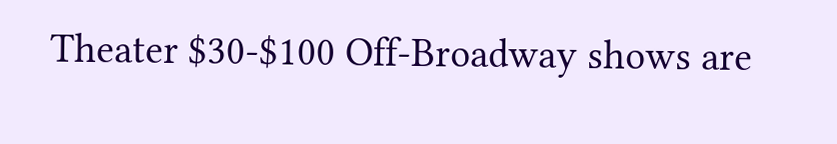Theater $30-$100 Off-Broadway shows are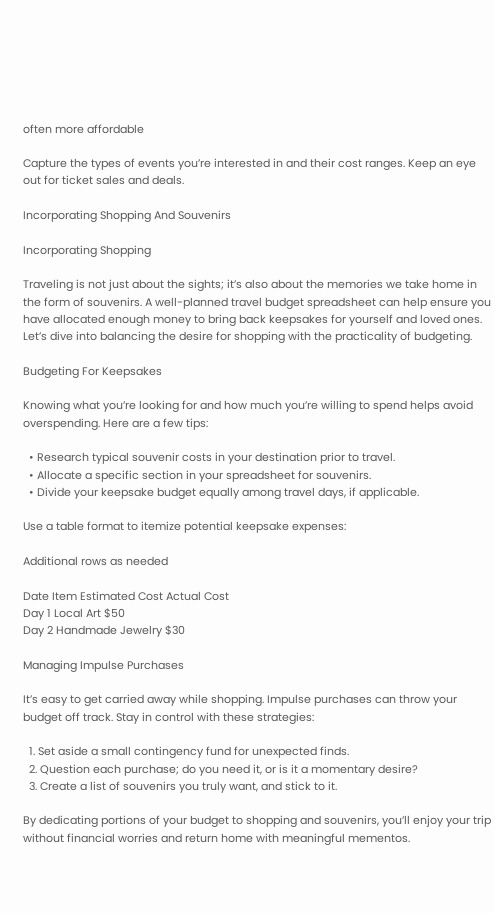often more affordable

Capture the types of events you’re interested in and their cost ranges. Keep an eye out for ticket sales and deals.

Incorporating Shopping And Souvenirs

Incorporating Shopping

Traveling is not just about the sights; it’s also about the memories we take home in the form of souvenirs. A well-planned travel budget spreadsheet can help ensure you have allocated enough money to bring back keepsakes for yourself and loved ones. Let’s dive into balancing the desire for shopping with the practicality of budgeting.

Budgeting For Keepsakes

Knowing what you’re looking for and how much you’re willing to spend helps avoid overspending. Here are a few tips:

  • Research typical souvenir costs in your destination prior to travel.
  • Allocate a specific section in your spreadsheet for souvenirs.
  • Divide your keepsake budget equally among travel days, if applicable.

Use a table format to itemize potential keepsake expenses:

Additional rows as needed

Date Item Estimated Cost Actual Cost
Day 1 Local Art $50
Day 2 Handmade Jewelry $30

Managing Impulse Purchases

It’s easy to get carried away while shopping. Impulse purchases can throw your budget off track. Stay in control with these strategies:

  1. Set aside a small contingency fund for unexpected finds.
  2. Question each purchase; do you need it, or is it a momentary desire?
  3. Create a list of souvenirs you truly want, and stick to it.

By dedicating portions of your budget to shopping and souvenirs, you’ll enjoy your trip without financial worries and return home with meaningful mementos.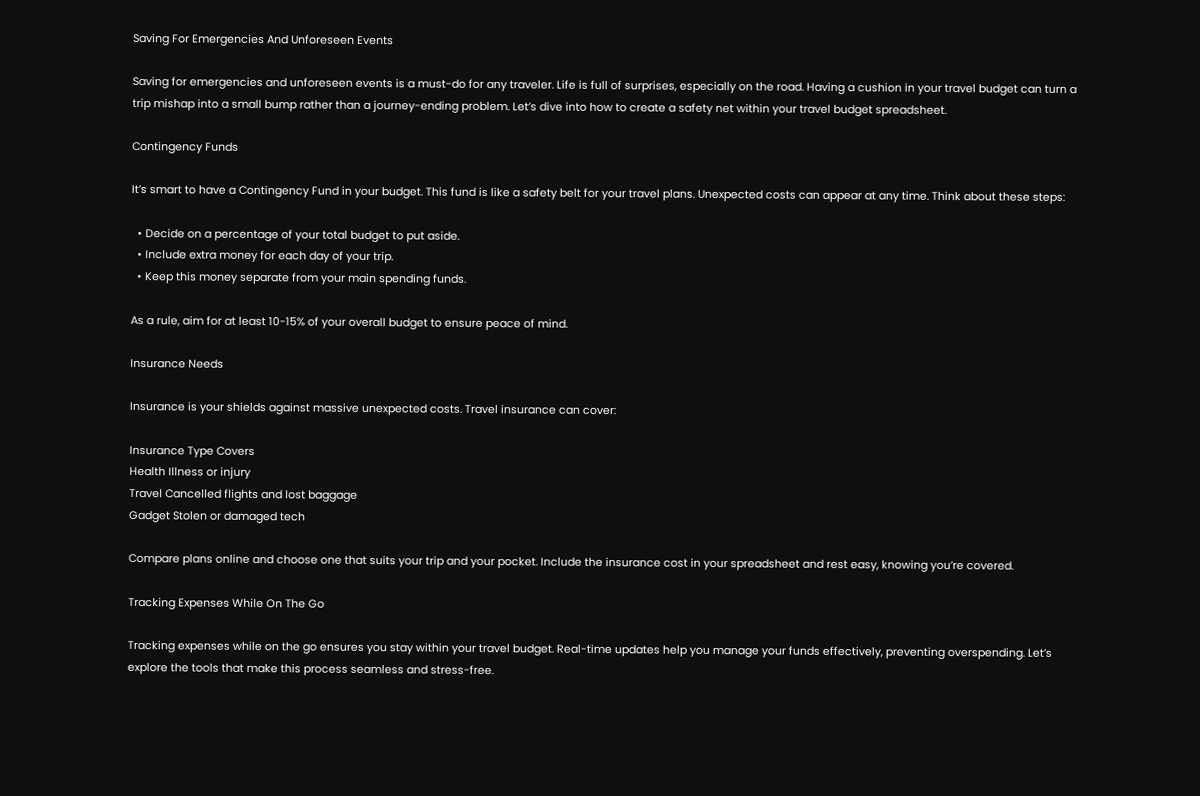Saving For Emergencies And Unforeseen Events

Saving for emergencies and unforeseen events is a must-do for any traveler. Life is full of surprises, especially on the road. Having a cushion in your travel budget can turn a trip mishap into a small bump rather than a journey-ending problem. Let’s dive into how to create a safety net within your travel budget spreadsheet.

Contingency Funds

It’s smart to have a Contingency Fund in your budget. This fund is like a safety belt for your travel plans. Unexpected costs can appear at any time. Think about these steps:

  • Decide on a percentage of your total budget to put aside.
  • Include extra money for each day of your trip.
  • Keep this money separate from your main spending funds.

As a rule, aim for at least 10-15% of your overall budget to ensure peace of mind.

Insurance Needs

Insurance is your shields against massive unexpected costs. Travel insurance can cover:

Insurance Type Covers
Health Illness or injury
Travel Cancelled flights and lost baggage
Gadget Stolen or damaged tech

Compare plans online and choose one that suits your trip and your pocket. Include the insurance cost in your spreadsheet and rest easy, knowing you’re covered.

Tracking Expenses While On The Go

Tracking expenses while on the go ensures you stay within your travel budget. Real-time updates help you manage your funds effectively, preventing overspending. Let’s explore the tools that make this process seamless and stress-free.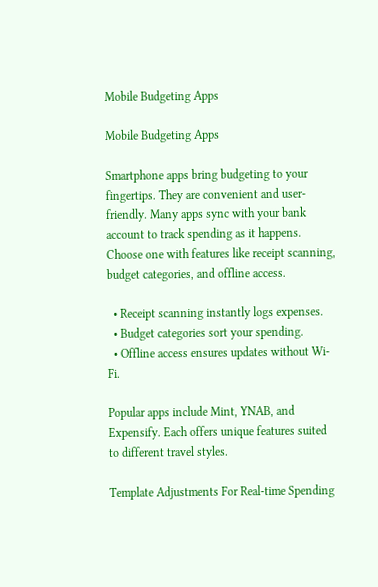Mobile Budgeting Apps

Mobile Budgeting Apps

Smartphone apps bring budgeting to your fingertips. They are convenient and user-friendly. Many apps sync with your bank account to track spending as it happens. Choose one with features like receipt scanning, budget categories, and offline access.

  • Receipt scanning instantly logs expenses.
  • Budget categories sort your spending.
  • Offline access ensures updates without Wi-Fi.

Popular apps include Mint, YNAB, and Expensify. Each offers unique features suited to different travel styles.

Template Adjustments For Real-time Spending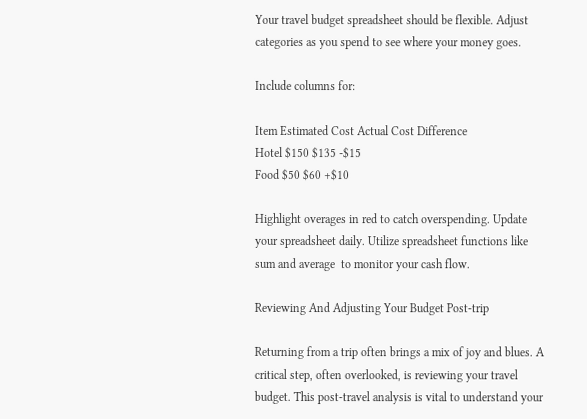Your travel budget spreadsheet should be flexible. Adjust categories as you spend to see where your money goes.

Include columns for:

Item Estimated Cost Actual Cost Difference
Hotel $150 $135 -$15
Food $50 $60 +$10

Highlight overages in red to catch overspending. Update your spreadsheet daily. Utilize spreadsheet functions like sum and average  to monitor your cash flow.

Reviewing And Adjusting Your Budget Post-trip

Returning from a trip often brings a mix of joy and blues. A critical step, often overlooked, is reviewing your travel budget. This post-travel analysis is vital to understand your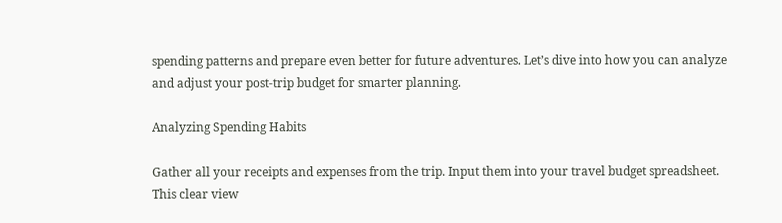spending patterns and prepare even better for future adventures. Let’s dive into how you can analyze and adjust your post-trip budget for smarter planning.

Analyzing Spending Habits

Gather all your receipts and expenses from the trip. Input them into your travel budget spreadsheet. This clear view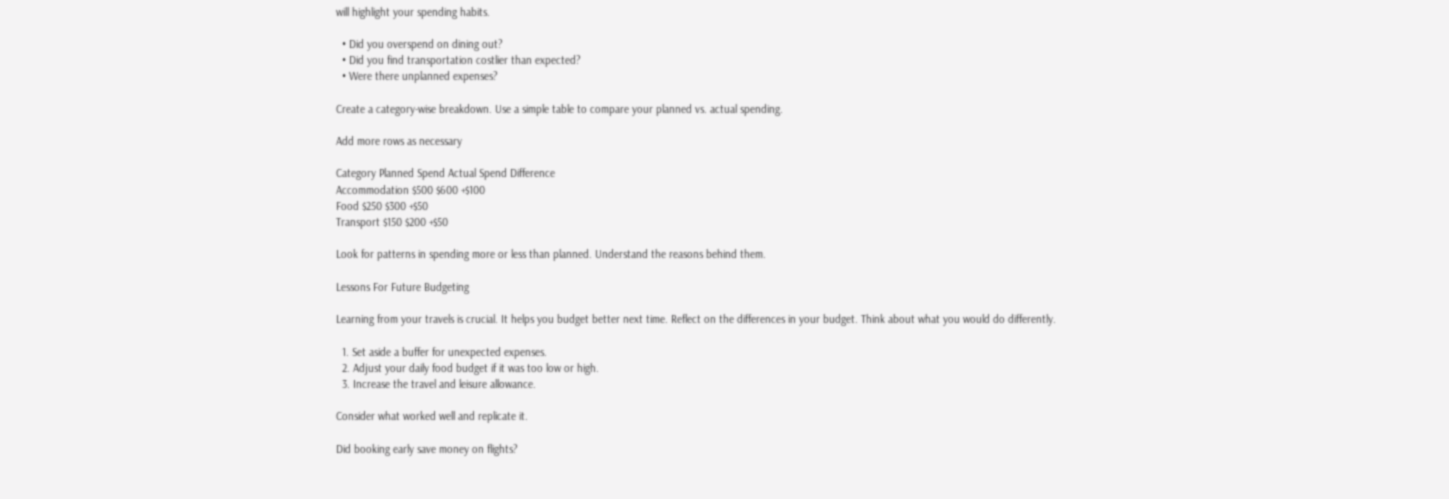will highlight your spending habits.

  • Did you overspend on dining out?
  • Did you find transportation costlier than expected?
  • Were there unplanned expenses?

Create a category-wise breakdown. Use a simple table to compare your planned vs. actual spending.

Add more rows as necessary

Category Planned Spend Actual Spend Difference
Accommodation $500 $600 +$100
Food $250 $300 +$50
Transport $150 $200 +$50

Look for patterns in spending more or less than planned. Understand the reasons behind them.

Lessons For Future Budgeting

Learning from your travels is crucial. It helps you budget better next time. Reflect on the differences in your budget. Think about what you would do differently.

  1. Set aside a buffer for unexpected expenses.
  2. Adjust your daily food budget if it was too low or high.
  3. Increase the travel and leisure allowance.

Consider what worked well and replicate it.

Did booking early save money on flights?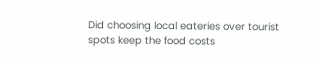Did choosing local eateries over tourist spots keep the food costs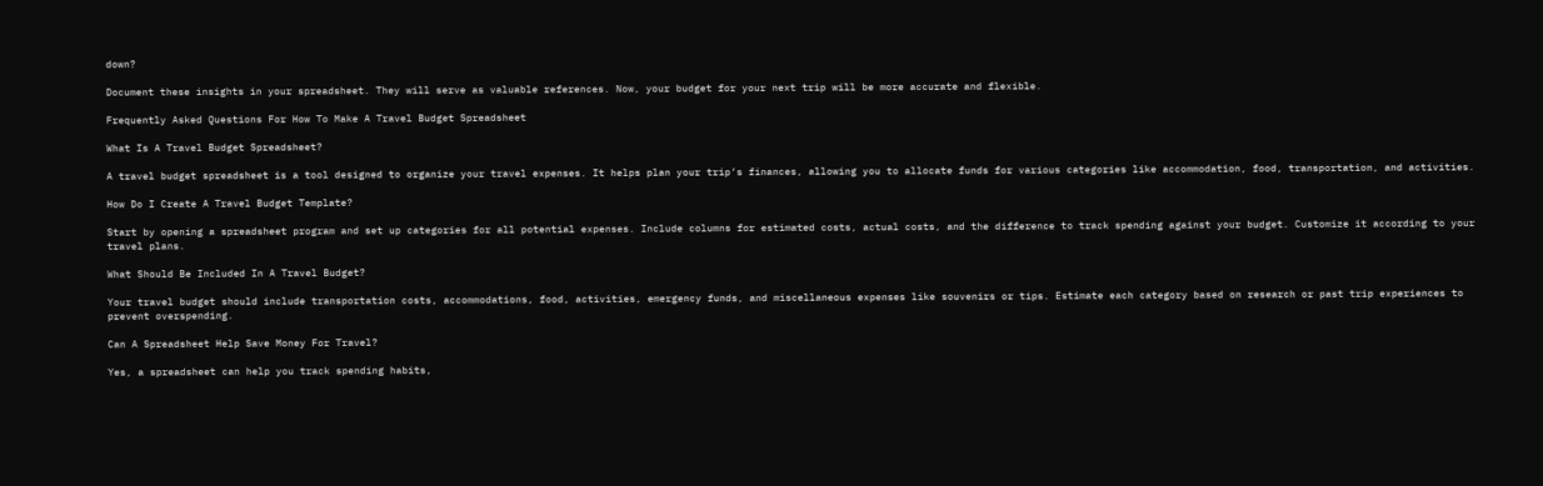down?

Document these insights in your spreadsheet. They will serve as valuable references. Now, your budget for your next trip will be more accurate and flexible.

Frequently Asked Questions For How To Make A Travel Budget Spreadsheet

What Is A Travel Budget Spreadsheet?

A travel budget spreadsheet is a tool designed to organize your travel expenses. It helps plan your trip’s finances, allowing you to allocate funds for various categories like accommodation, food, transportation, and activities.

How Do I Create A Travel Budget Template?

Start by opening a spreadsheet program and set up categories for all potential expenses. Include columns for estimated costs, actual costs, and the difference to track spending against your budget. Customize it according to your travel plans.

What Should Be Included In A Travel Budget?

Your travel budget should include transportation costs, accommodations, food, activities, emergency funds, and miscellaneous expenses like souvenirs or tips. Estimate each category based on research or past trip experiences to prevent overspending.

Can A Spreadsheet Help Save Money For Travel?

Yes, a spreadsheet can help you track spending habits,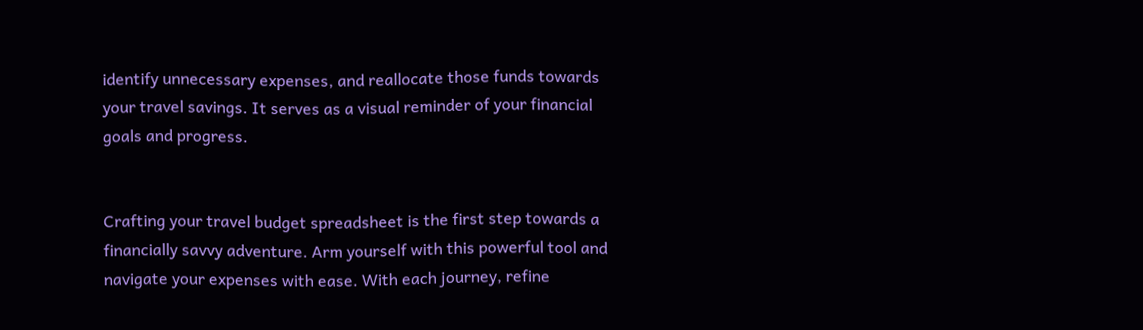identify unnecessary expenses, and reallocate those funds towards your travel savings. It serves as a visual reminder of your financial goals and progress.


Crafting your travel budget spreadsheet is the first step towards a financially savvy adventure. Arm yourself with this powerful tool and navigate your expenses with ease. With each journey, refine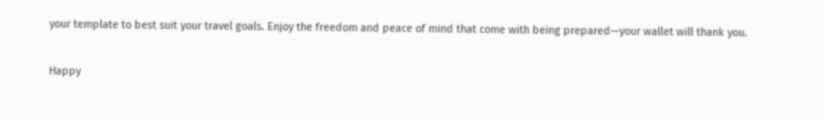your template to best suit your travel goals. Enjoy the freedom and peace of mind that come with being prepared—your wallet will thank you.

Happy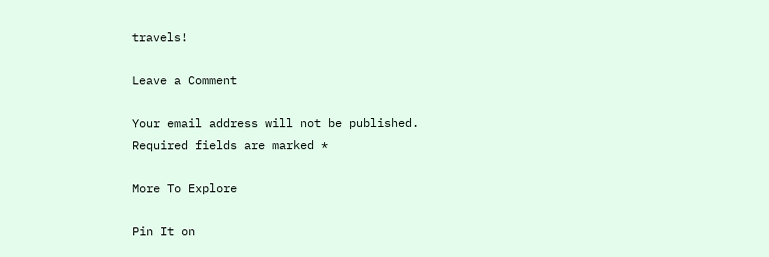travels!

Leave a Comment

Your email address will not be published. Required fields are marked *

More To Explore

Pin It on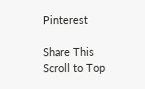Pinterest

Share This
Scroll to Top